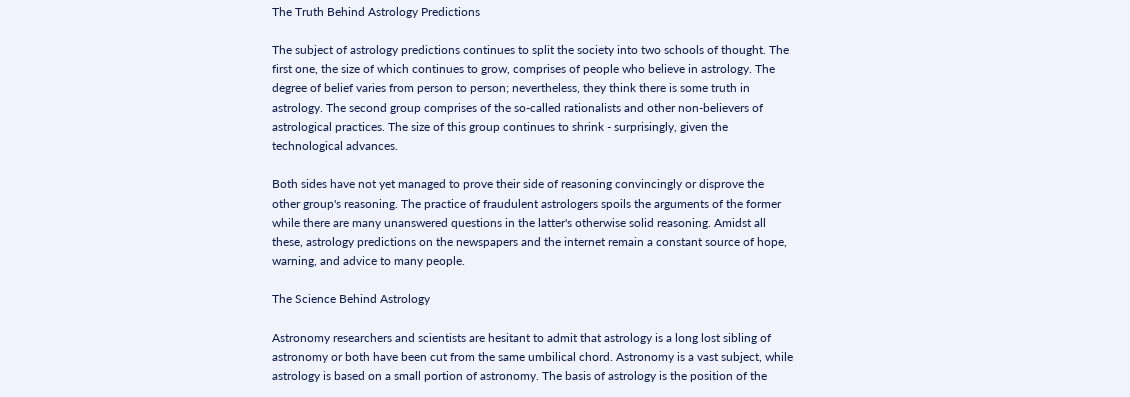The Truth Behind Astrology Predictions

The subject of astrology predictions continues to split the society into two schools of thought. The first one, the size of which continues to grow, comprises of people who believe in astrology. The degree of belief varies from person to person; nevertheless, they think there is some truth in astrology. The second group comprises of the so-called rationalists and other non-believers of astrological practices. The size of this group continues to shrink - surprisingly, given the technological advances.

Both sides have not yet managed to prove their side of reasoning convincingly or disprove the other group's reasoning. The practice of fraudulent astrologers spoils the arguments of the former while there are many unanswered questions in the latter's otherwise solid reasoning. Amidst all these, astrology predictions on the newspapers and the internet remain a constant source of hope, warning, and advice to many people.

The Science Behind Astrology

Astronomy researchers and scientists are hesitant to admit that astrology is a long lost sibling of astronomy or both have been cut from the same umbilical chord. Astronomy is a vast subject, while astrology is based on a small portion of astronomy. The basis of astrology is the position of the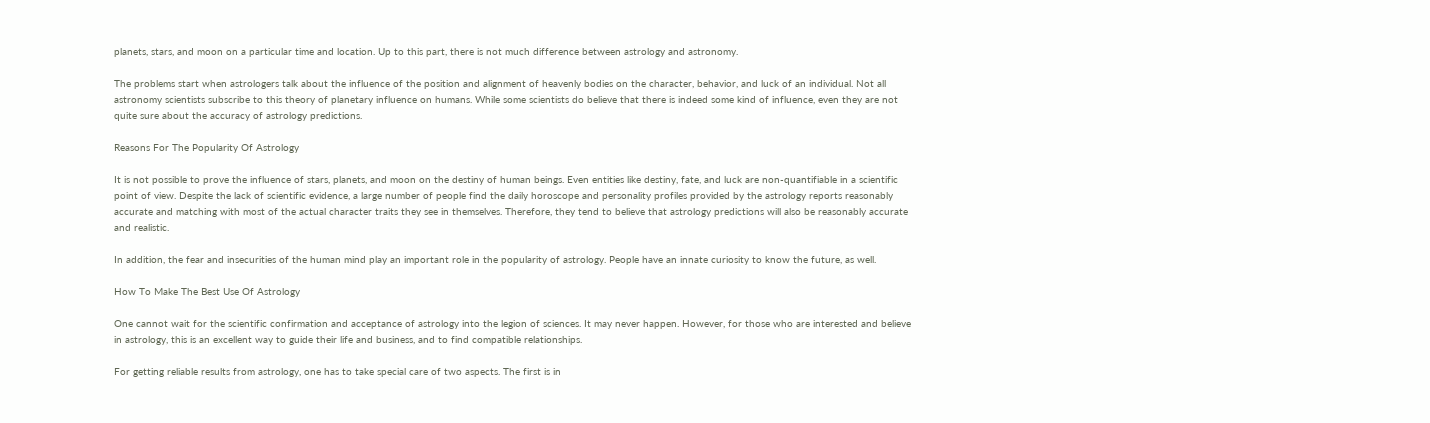planets, stars, and moon on a particular time and location. Up to this part, there is not much difference between astrology and astronomy.

The problems start when astrologers talk about the influence of the position and alignment of heavenly bodies on the character, behavior, and luck of an individual. Not all astronomy scientists subscribe to this theory of planetary influence on humans. While some scientists do believe that there is indeed some kind of influence, even they are not quite sure about the accuracy of astrology predictions.

Reasons For The Popularity Of Astrology

It is not possible to prove the influence of stars, planets, and moon on the destiny of human beings. Even entities like destiny, fate, and luck are non-quantifiable in a scientific point of view. Despite the lack of scientific evidence, a large number of people find the daily horoscope and personality profiles provided by the astrology reports reasonably accurate and matching with most of the actual character traits they see in themselves. Therefore, they tend to believe that astrology predictions will also be reasonably accurate and realistic.

In addition, the fear and insecurities of the human mind play an important role in the popularity of astrology. People have an innate curiosity to know the future, as well.

How To Make The Best Use Of Astrology

One cannot wait for the scientific confirmation and acceptance of astrology into the legion of sciences. It may never happen. However, for those who are interested and believe in astrology, this is an excellent way to guide their life and business, and to find compatible relationships.

For getting reliable results from astrology, one has to take special care of two aspects. The first is in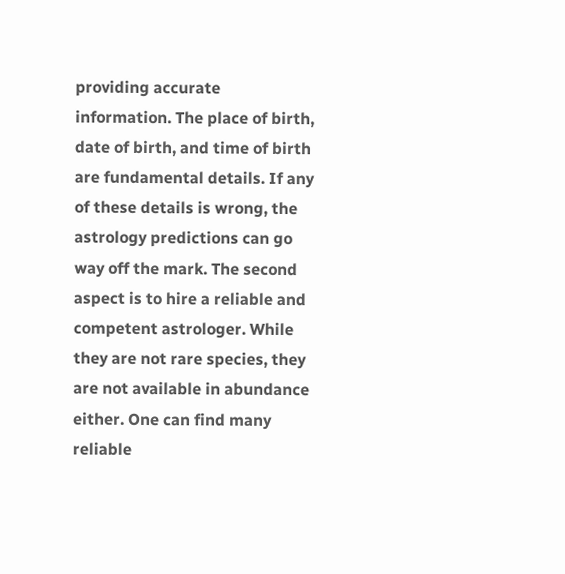providing accurate information. The place of birth, date of birth, and time of birth are fundamental details. If any of these details is wrong, the astrology predictions can go way off the mark. The second aspect is to hire a reliable and competent astrologer. While they are not rare species, they are not available in abundance either. One can find many reliable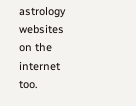astrology websites on the internet too.